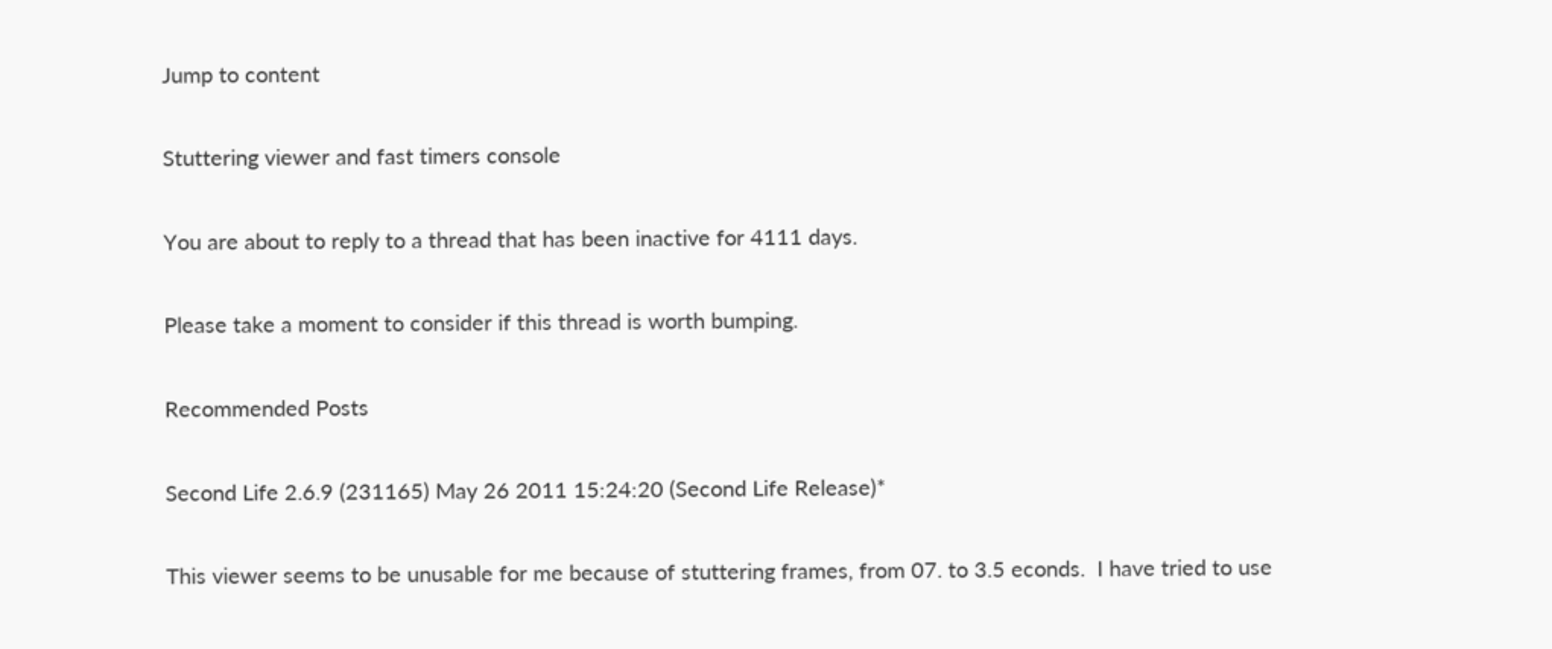Jump to content

Stuttering viewer and fast timers console

You are about to reply to a thread that has been inactive for 4111 days.

Please take a moment to consider if this thread is worth bumping.

Recommended Posts

Second Life 2.6.9 (231165) May 26 2011 15:24:20 (Second Life Release)*

This viewer seems to be unusable for me because of stuttering frames, from 07. to 3.5 econds.  I have tried to use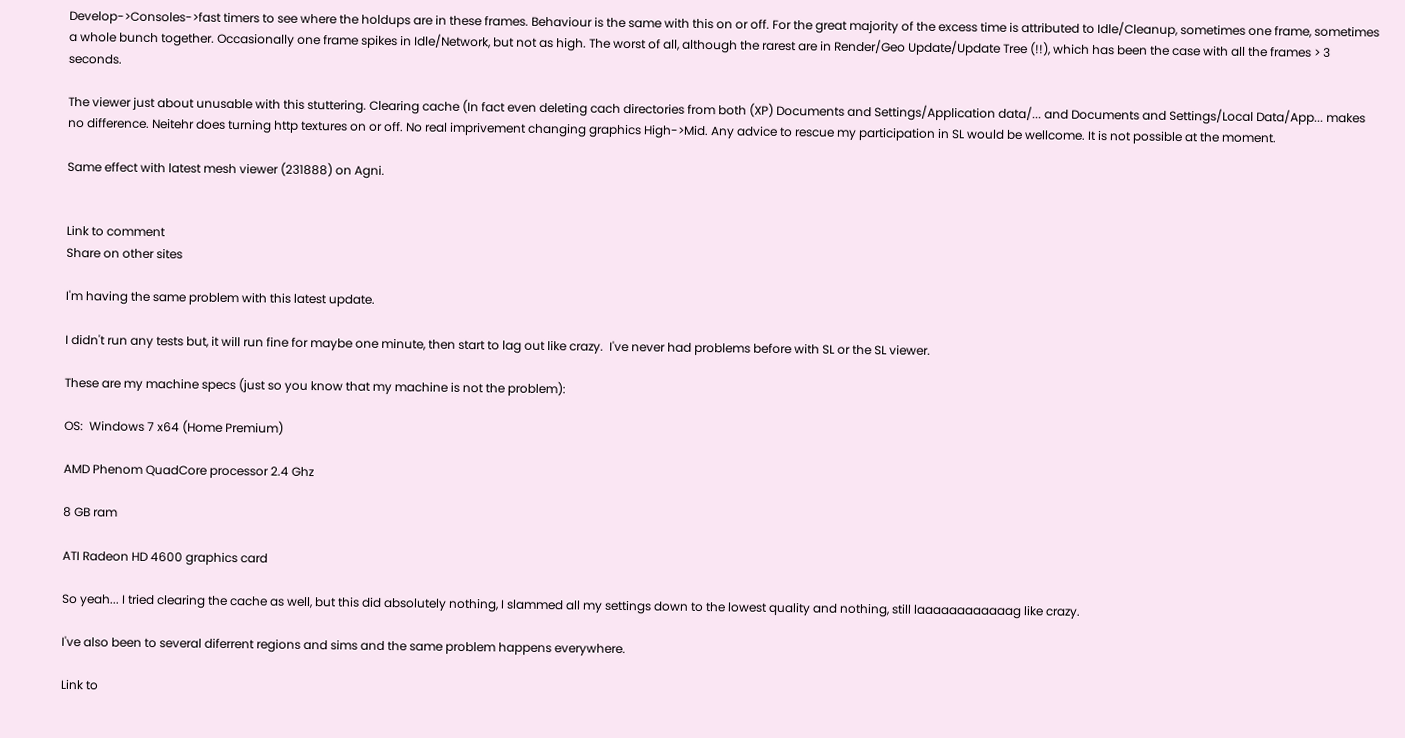Develop->Consoles->fast timers to see where the holdups are in these frames. Behaviour is the same with this on or off. For the great majority of the excess time is attributed to Idle/Cleanup, sometimes one frame, sometimes a whole bunch together. Occasionally one frame spikes in Idle/Network, but not as high. The worst of all, although the rarest are in Render/Geo Update/Update Tree (!!), which has been the case with all the frames > 3 seconds.

The viewer just about unusable with this stuttering. Clearing cache (In fact even deleting cach directories from both (XP) Documents and Settings/Application data/... and Documents and Settings/Local Data/App... makes no difference. Neitehr does turning http textures on or off. No real imprivement changing graphics High->Mid. Any advice to rescue my participation in SL would be wellcome. It is not possible at the moment.

Same effect with latest mesh viewer (231888) on Agni.


Link to comment
Share on other sites

I'm having the same problem with this latest update.

I didn't run any tests but, it will run fine for maybe one minute, then start to lag out like crazy.  I've never had problems before with SL or the SL viewer.

These are my machine specs (just so you know that my machine is not the problem):

OS:  Windows 7 x64 (Home Premium)

AMD Phenom QuadCore processor 2.4 Ghz

8 GB ram

ATI Radeon HD 4600 graphics card

So yeah... I tried clearing the cache as well, but this did absolutely nothing, I slammed all my settings down to the lowest quality and nothing, still laaaaaaaaaaaag like crazy.

I've also been to several diferrent regions and sims and the same problem happens everywhere.

Link to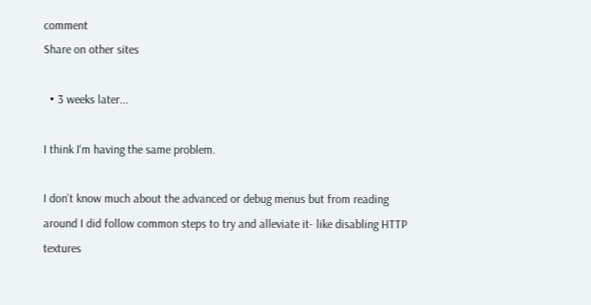comment
Share on other sites

  • 3 weeks later...

I think I'm having the same problem.

I don't know much about the advanced or debug menus but from reading around I did follow common steps to try and alleviate it- like disabling HTTP textures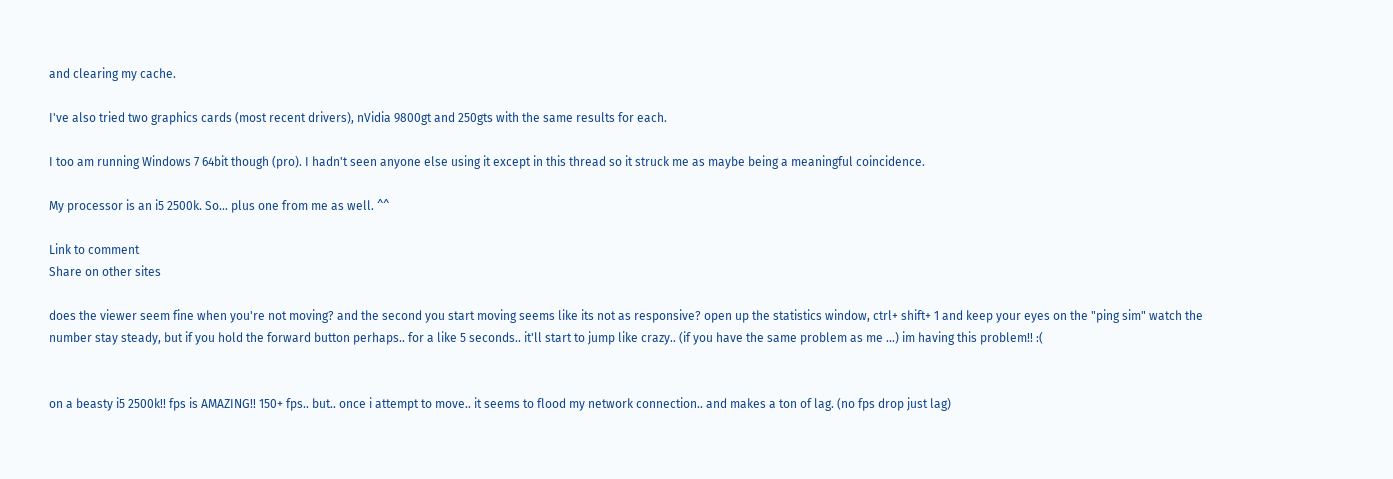and clearing my cache.

I've also tried two graphics cards (most recent drivers), nVidia 9800gt and 250gts with the same results for each.

I too am running Windows 7 64bit though (pro). I hadn't seen anyone else using it except in this thread so it struck me as maybe being a meaningful coincidence.

My processor is an i5 2500k. So... plus one from me as well. ^^

Link to comment
Share on other sites

does the viewer seem fine when you're not moving? and the second you start moving seems like its not as responsive? open up the statistics window, ctrl+ shift+ 1 and keep your eyes on the "ping sim" watch the number stay steady, but if you hold the forward button perhaps.. for a like 5 seconds.. it'll start to jump like crazy.. (if you have the same problem as me ...) im having this problem!! :(


on a beasty i5 2500k!! fps is AMAZING!! 150+ fps.. but.. once i attempt to move.. it seems to flood my network connection.. and makes a ton of lag. (no fps drop just lag)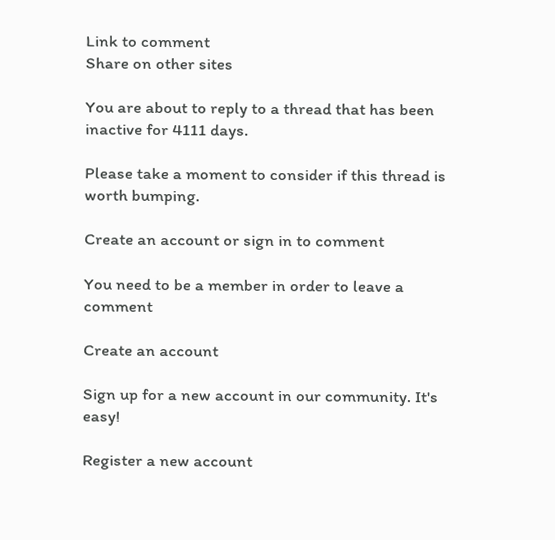Link to comment
Share on other sites

You are about to reply to a thread that has been inactive for 4111 days.

Please take a moment to consider if this thread is worth bumping.

Create an account or sign in to comment

You need to be a member in order to leave a comment

Create an account

Sign up for a new account in our community. It's easy!

Register a new account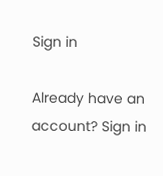Sign in

Already have an account? Sign in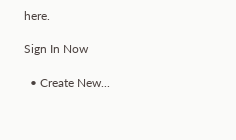here.

Sign In Now

  • Create New...